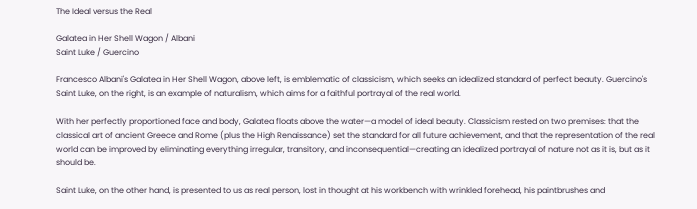The Ideal versus the Real

Galatea in Her Shell Wagon / Albani
Saint Luke / Guercino

Francesco Albani's Galatea in Her Shell Wagon, above left, is emblematic of classicism, which seeks an idealized standard of perfect beauty. Guercino's Saint Luke, on the right, is an example of naturalism, which aims for a faithful portrayal of the real world.

With her perfectly proportioned face and body, Galatea floats above the water—a model of ideal beauty. Classicism rested on two premises: that the classical art of ancient Greece and Rome (plus the High Renaissance) set the standard for all future achievement, and that the representation of the real world can be improved by eliminating everything irregular, transitory, and inconsequential—creating an idealized portrayal of nature not as it is, but as it should be.

Saint Luke, on the other hand, is presented to us as real person, lost in thought at his workbench with wrinkled forehead, his paintbrushes and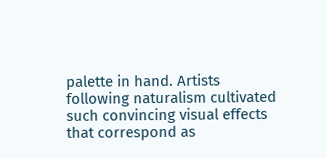palette in hand. Artists following naturalism cultivated such convincing visual effects that correspond as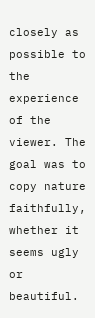closely as possible to the experience of the viewer. The goal was to copy nature faithfully, whether it seems ugly or beautiful.